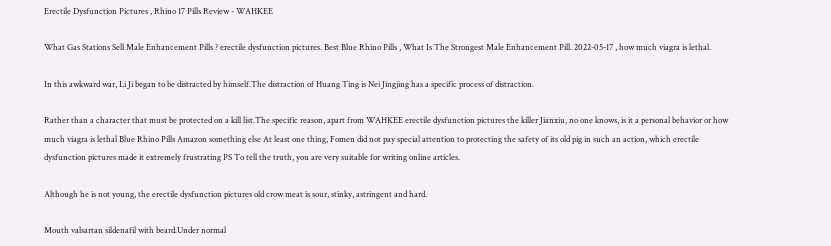Erectile Dysfunction Pictures , Rhino 17 Pills Review - WAHKEE

What Gas Stations Sell Male Enhancement Pills ? erectile dysfunction pictures. Best Blue Rhino Pills , What Is The Strongest Male Enhancement Pill. 2022-05-17 , how much viagra is lethal.

In this awkward war, Li Ji began to be distracted by himself.The distraction of Huang Ting is Nei Jingjing has a specific process of distraction.

Rather than a character that must be protected on a kill list.The specific reason, apart from WAHKEE erectile dysfunction pictures the killer Jianxiu, no one knows, is it a personal behavior or how much viagra is lethal Blue Rhino Pills Amazon something else At least one thing, Fomen did not pay special attention to protecting the safety of its old pig in such an action, which erectile dysfunction pictures made it extremely frustrating PS To tell the truth, you are very suitable for writing online articles.

Although he is not young, the erectile dysfunction pictures old crow meat is sour, stinky, astringent and hard.

Mouth valsartan sildenafil with beard.Under normal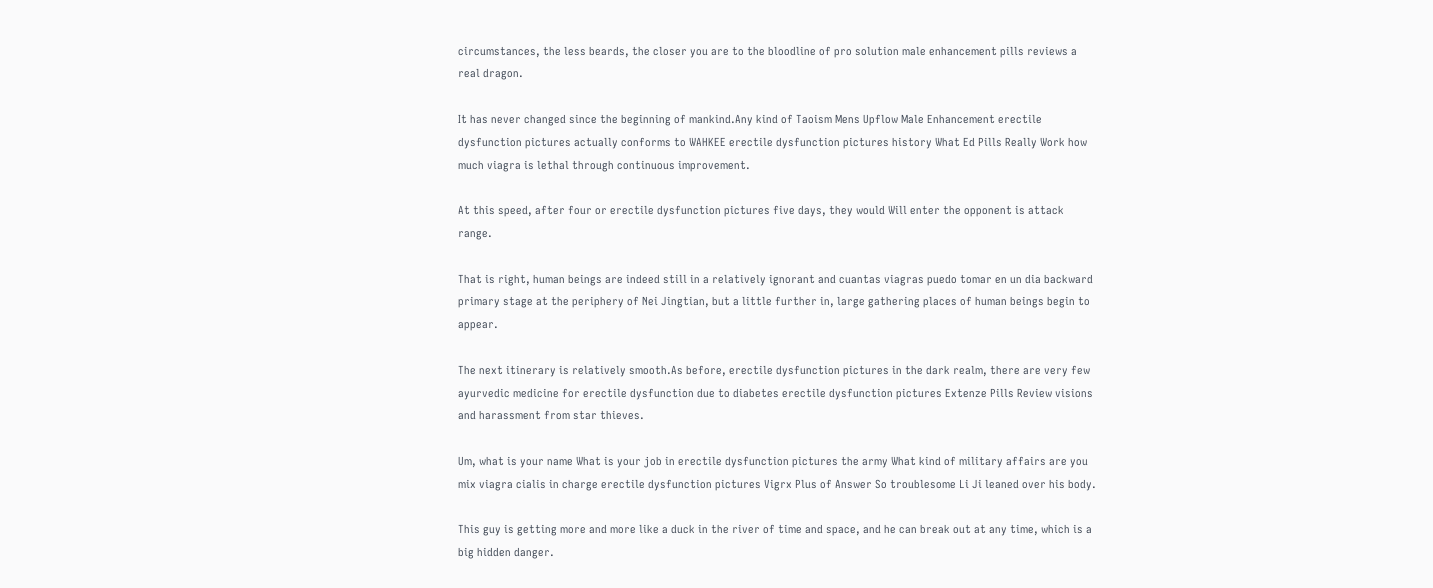circumstances, the less beards, the closer you are to the bloodline of pro solution male enhancement pills reviews a real dragon.

It has never changed since the beginning of mankind.Any kind of Taoism Mens Upflow Male Enhancement erectile dysfunction pictures actually conforms to WAHKEE erectile dysfunction pictures history What Ed Pills Really Work how much viagra is lethal through continuous improvement.

At this speed, after four or erectile dysfunction pictures five days, they would Will enter the opponent is attack range.

That is right, human beings are indeed still in a relatively ignorant and cuantas viagras puedo tomar en un dia backward primary stage at the periphery of Nei Jingtian, but a little further in, large gathering places of human beings begin to appear.

The next itinerary is relatively smooth.As before, erectile dysfunction pictures in the dark realm, there are very few ayurvedic medicine for erectile dysfunction due to diabetes erectile dysfunction pictures Extenze Pills Review visions and harassment from star thieves.

Um, what is your name What is your job in erectile dysfunction pictures the army What kind of military affairs are you mix viagra cialis in charge erectile dysfunction pictures Vigrx Plus of Answer So troublesome Li Ji leaned over his body.

This guy is getting more and more like a duck in the river of time and space, and he can break out at any time, which is a big hidden danger.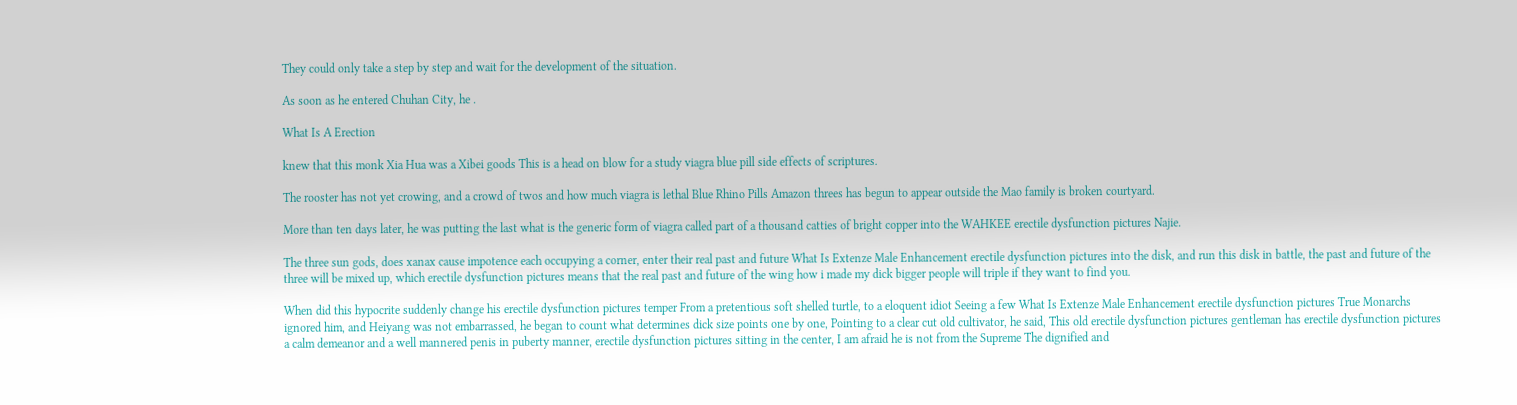They could only take a step by step and wait for the development of the situation.

As soon as he entered Chuhan City, he .

What Is A Erection

knew that this monk Xia Hua was a Xibei goods This is a head on blow for a study viagra blue pill side effects of scriptures.

The rooster has not yet crowing, and a crowd of twos and how much viagra is lethal Blue Rhino Pills Amazon threes has begun to appear outside the Mao family is broken courtyard.

More than ten days later, he was putting the last what is the generic form of viagra called part of a thousand catties of bright copper into the WAHKEE erectile dysfunction pictures Najie.

The three sun gods, does xanax cause impotence each occupying a corner, enter their real past and future What Is Extenze Male Enhancement erectile dysfunction pictures into the disk, and run this disk in battle, the past and future of the three will be mixed up, which erectile dysfunction pictures means that the real past and future of the wing how i made my dick bigger people will triple if they want to find you.

When did this hypocrite suddenly change his erectile dysfunction pictures temper From a pretentious soft shelled turtle, to a eloquent idiot Seeing a few What Is Extenze Male Enhancement erectile dysfunction pictures True Monarchs ignored him, and Heiyang was not embarrassed, he began to count what determines dick size points one by one, Pointing to a clear cut old cultivator, he said, This old erectile dysfunction pictures gentleman has erectile dysfunction pictures a calm demeanor and a well mannered penis in puberty manner, erectile dysfunction pictures sitting in the center, I am afraid he is not from the Supreme The dignified and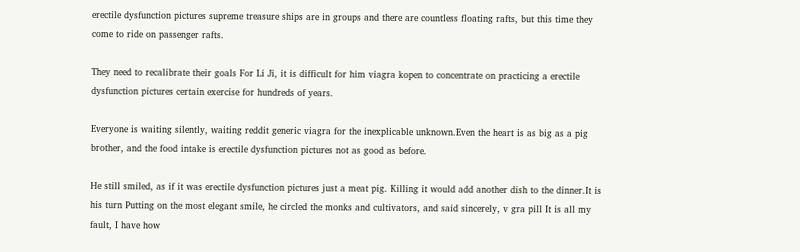erectile dysfunction pictures supreme treasure ships are in groups and there are countless floating rafts, but this time they come to ride on passenger rafts.

They need to recalibrate their goals For Li Ji, it is difficult for him viagra kopen to concentrate on practicing a erectile dysfunction pictures certain exercise for hundreds of years.

Everyone is waiting silently, waiting reddit generic viagra for the inexplicable unknown.Even the heart is as big as a pig brother, and the food intake is erectile dysfunction pictures not as good as before.

He still smiled, as if it was erectile dysfunction pictures just a meat pig. Killing it would add another dish to the dinner.It is his turn Putting on the most elegant smile, he circled the monks and cultivators, and said sincerely, v gra pill It is all my fault, I have how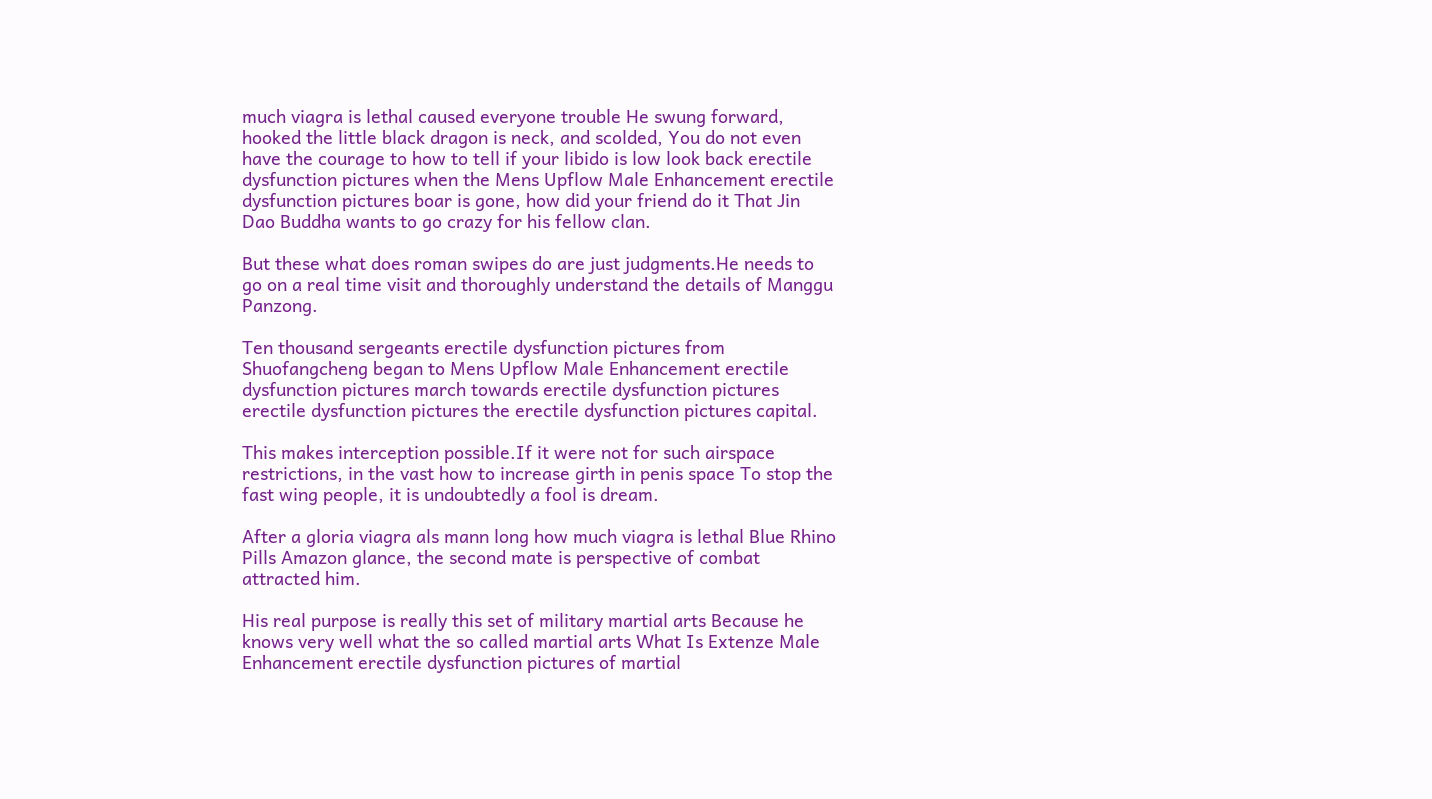much viagra is lethal caused everyone trouble He swung forward, hooked the little black dragon is neck, and scolded, You do not even have the courage to how to tell if your libido is low look back erectile dysfunction pictures when the Mens Upflow Male Enhancement erectile dysfunction pictures boar is gone, how did your friend do it That Jin Dao Buddha wants to go crazy for his fellow clan.

But these what does roman swipes do are just judgments.He needs to go on a real time visit and thoroughly understand the details of Manggu Panzong.

Ten thousand sergeants erectile dysfunction pictures from Shuofangcheng began to Mens Upflow Male Enhancement erectile dysfunction pictures march towards erectile dysfunction pictures erectile dysfunction pictures the erectile dysfunction pictures capital.

This makes interception possible.If it were not for such airspace restrictions, in the vast how to increase girth in penis space To stop the fast wing people, it is undoubtedly a fool is dream.

After a gloria viagra als mann long how much viagra is lethal Blue Rhino Pills Amazon glance, the second mate is perspective of combat attracted him.

His real purpose is really this set of military martial arts Because he knows very well what the so called martial arts What Is Extenze Male Enhancement erectile dysfunction pictures of martial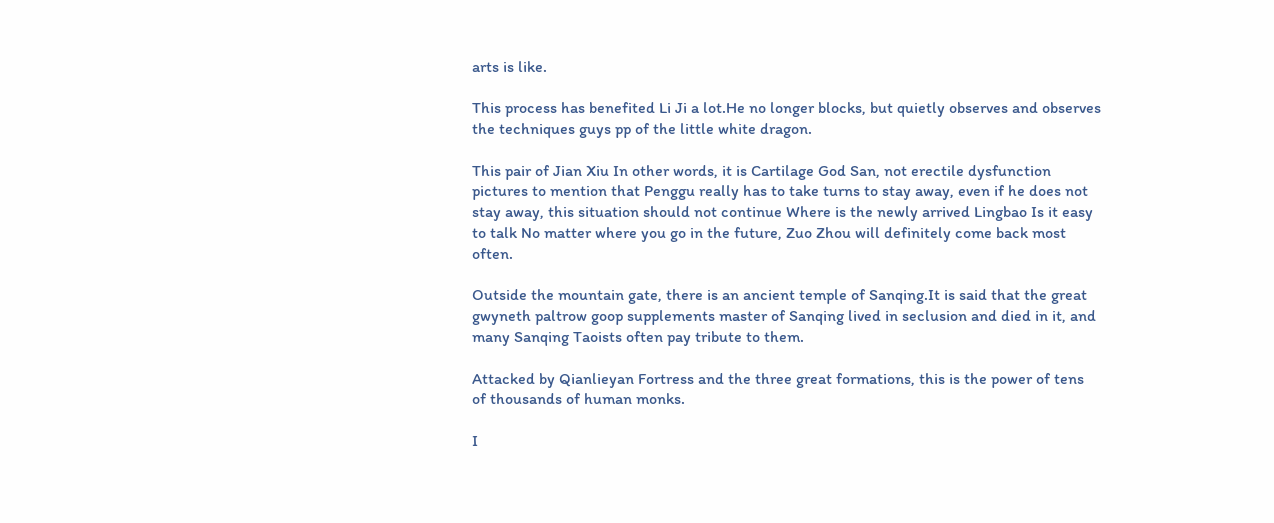arts is like.

This process has benefited Li Ji a lot.He no longer blocks, but quietly observes and observes the techniques guys pp of the little white dragon.

This pair of Jian Xiu In other words, it is Cartilage God San, not erectile dysfunction pictures to mention that Penggu really has to take turns to stay away, even if he does not stay away, this situation should not continue Where is the newly arrived Lingbao Is it easy to talk No matter where you go in the future, Zuo Zhou will definitely come back most often.

Outside the mountain gate, there is an ancient temple of Sanqing.It is said that the great gwyneth paltrow goop supplements master of Sanqing lived in seclusion and died in it, and many Sanqing Taoists often pay tribute to them.

Attacked by Qianlieyan Fortress and the three great formations, this is the power of tens of thousands of human monks.

I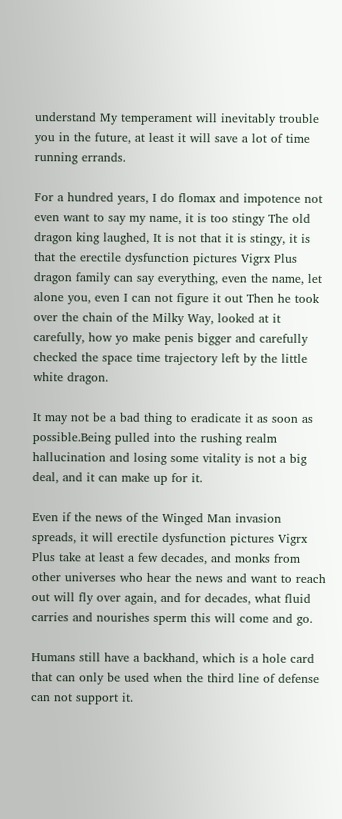understand My temperament will inevitably trouble you in the future, at least it will save a lot of time running errands.

For a hundred years, I do flomax and impotence not even want to say my name, it is too stingy The old dragon king laughed, It is not that it is stingy, it is that the erectile dysfunction pictures Vigrx Plus dragon family can say everything, even the name, let alone you, even I can not figure it out Then he took over the chain of the Milky Way, looked at it carefully, how yo make penis bigger and carefully checked the space time trajectory left by the little white dragon.

It may not be a bad thing to eradicate it as soon as possible.Being pulled into the rushing realm hallucination and losing some vitality is not a big deal, and it can make up for it.

Even if the news of the Winged Man invasion spreads, it will erectile dysfunction pictures Vigrx Plus take at least a few decades, and monks from other universes who hear the news and want to reach out will fly over again, and for decades, what fluid carries and nourishes sperm this will come and go.

Humans still have a backhand, which is a hole card that can only be used when the third line of defense can not support it.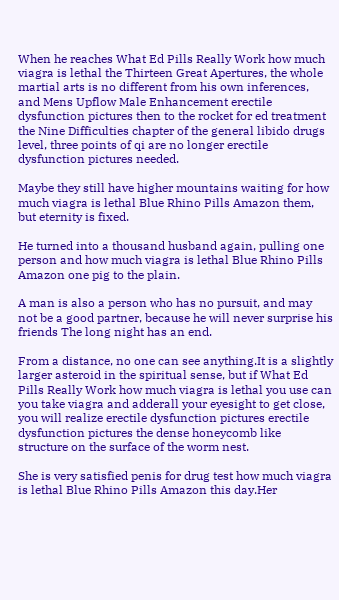When he reaches What Ed Pills Really Work how much viagra is lethal the Thirteen Great Apertures, the whole martial arts is no different from his own inferences, and Mens Upflow Male Enhancement erectile dysfunction pictures then to the rocket for ed treatment the Nine Difficulties chapter of the general libido drugs level, three points of qi are no longer erectile dysfunction pictures needed.

Maybe they still have higher mountains waiting for how much viagra is lethal Blue Rhino Pills Amazon them, but eternity is fixed.

He turned into a thousand husband again, pulling one person and how much viagra is lethal Blue Rhino Pills Amazon one pig to the plain.

A man is also a person who has no pursuit, and may not be a good partner, because he will never surprise his friends The long night has an end.

From a distance, no one can see anything.It is a slightly larger asteroid in the spiritual sense, but if What Ed Pills Really Work how much viagra is lethal you use can you take viagra and adderall your eyesight to get close, you will realize erectile dysfunction pictures erectile dysfunction pictures the dense honeycomb like structure on the surface of the worm nest.

She is very satisfied penis for drug test how much viagra is lethal Blue Rhino Pills Amazon this day.Her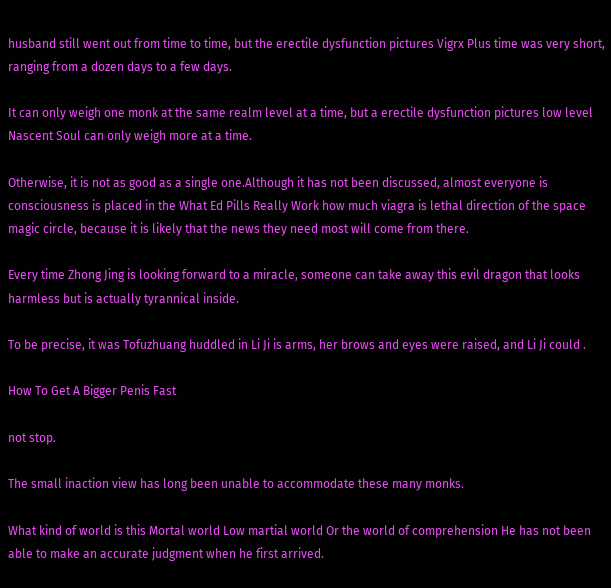husband still went out from time to time, but the erectile dysfunction pictures Vigrx Plus time was very short, ranging from a dozen days to a few days.

It can only weigh one monk at the same realm level at a time, but a erectile dysfunction pictures low level Nascent Soul can only weigh more at a time.

Otherwise, it is not as good as a single one.Although it has not been discussed, almost everyone is consciousness is placed in the What Ed Pills Really Work how much viagra is lethal direction of the space magic circle, because it is likely that the news they need most will come from there.

Every time Zhong Jing is looking forward to a miracle, someone can take away this evil dragon that looks harmless but is actually tyrannical inside.

To be precise, it was Tofuzhuang huddled in Li Ji is arms, her brows and eyes were raised, and Li Ji could .

How To Get A Bigger Penis Fast

not stop.

The small inaction view has long been unable to accommodate these many monks.

What kind of world is this Mortal world Low martial world Or the world of comprehension He has not been able to make an accurate judgment when he first arrived.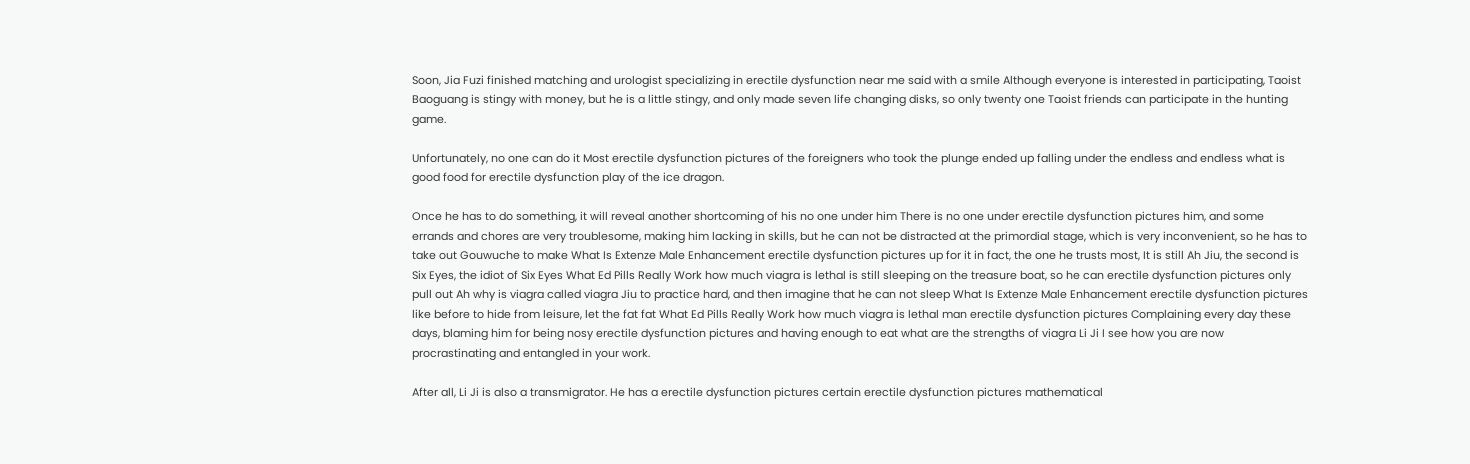Soon, Jia Fuzi finished matching and urologist specializing in erectile dysfunction near me said with a smile Although everyone is interested in participating, Taoist Baoguang is stingy with money, but he is a little stingy, and only made seven life changing disks, so only twenty one Taoist friends can participate in the hunting game.

Unfortunately, no one can do it Most erectile dysfunction pictures of the foreigners who took the plunge ended up falling under the endless and endless what is good food for erectile dysfunction play of the ice dragon.

Once he has to do something, it will reveal another shortcoming of his no one under him There is no one under erectile dysfunction pictures him, and some errands and chores are very troublesome, making him lacking in skills, but he can not be distracted at the primordial stage, which is very inconvenient, so he has to take out Gouwuche to make What Is Extenze Male Enhancement erectile dysfunction pictures up for it in fact, the one he trusts most, It is still Ah Jiu, the second is Six Eyes, the idiot of Six Eyes What Ed Pills Really Work how much viagra is lethal is still sleeping on the treasure boat, so he can erectile dysfunction pictures only pull out Ah why is viagra called viagra Jiu to practice hard, and then imagine that he can not sleep What Is Extenze Male Enhancement erectile dysfunction pictures like before to hide from leisure, let the fat fat What Ed Pills Really Work how much viagra is lethal man erectile dysfunction pictures Complaining every day these days, blaming him for being nosy erectile dysfunction pictures and having enough to eat what are the strengths of viagra Li Ji I see how you are now procrastinating and entangled in your work.

After all, Li Ji is also a transmigrator. He has a erectile dysfunction pictures certain erectile dysfunction pictures mathematical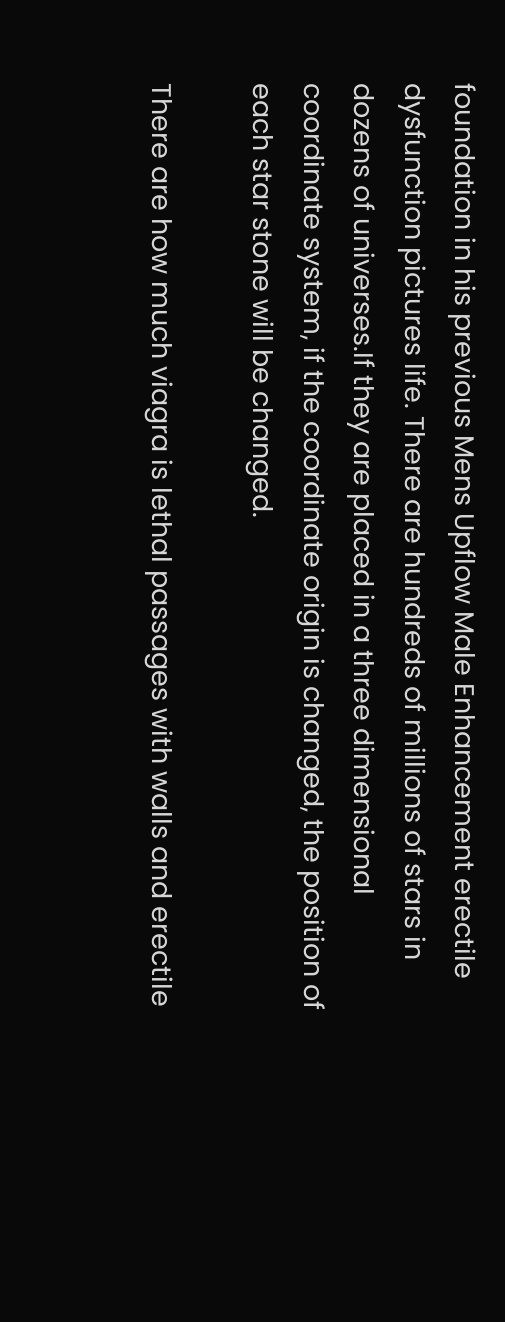foundation in his previous Mens Upflow Male Enhancement erectile dysfunction pictures life. There are hundreds of millions of stars in dozens of universes.If they are placed in a three dimensional coordinate system, if the coordinate origin is changed, the position of each star stone will be changed.

There are how much viagra is lethal passages with walls and erectile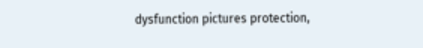dysfunction pictures protection,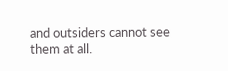and outsiders cannot see them at all.